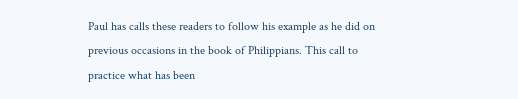Paul has calls these readers to follow his example as he did on previous occasions in the book of Philippians. This call to practice what has been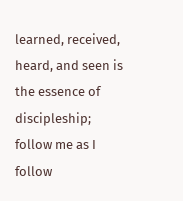learned, received, heard, and seen is the essence of discipleship; follow me as I follow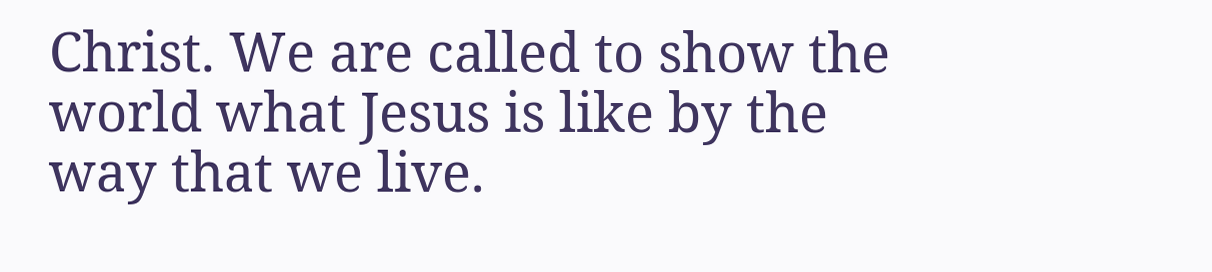Christ. We are called to show the world what Jesus is like by the way that we live.